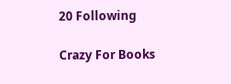20 Following

Crazy For Books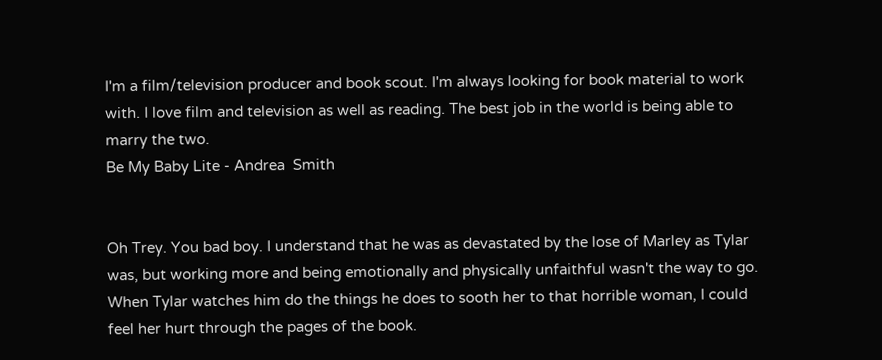I'm a film/television producer and book scout. I'm always looking for book material to work with. I love film and television as well as reading. The best job in the world is being able to marry the two.
Be My Baby Lite - Andrea  Smith


Oh Trey. You bad boy. I understand that he was as devastated by the lose of Marley as Tylar was, but working more and being emotionally and physically unfaithful wasn't the way to go. When Tylar watches him do the things he does to sooth her to that horrible woman, I could feel her hurt through the pages of the book.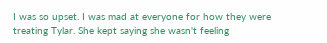I was so upset. I was mad at everyone for how they were treating Tylar. She kept saying she wasn't feeling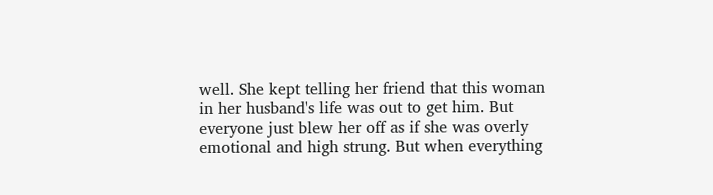well. She kept telling her friend that this woman in her husband's life was out to get him. But everyone just blew her off as if she was overly emotional and high strung. But when everything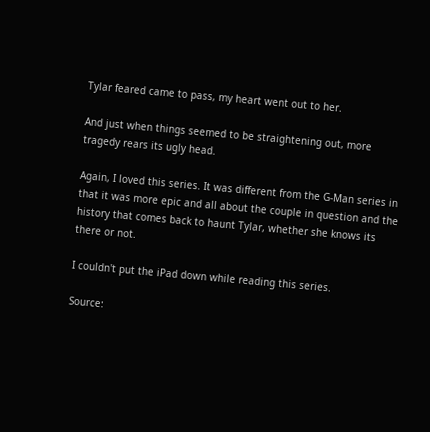Tylar feared came to pass, my heart went out to her.

And just when things seemed to be straightening out, more tragedy rears its ugly head.

Again, I loved this series. It was different from the G-Man series in that it was more epic and all about the couple in question and the history that comes back to haunt Tylar, whether she knows its there or not.

I couldn't put the iPad down while reading this series.

Source: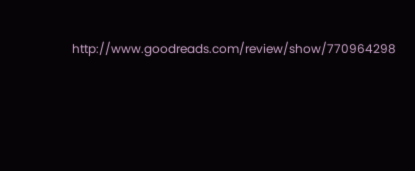http://www.goodreads.com/review/show/770964298